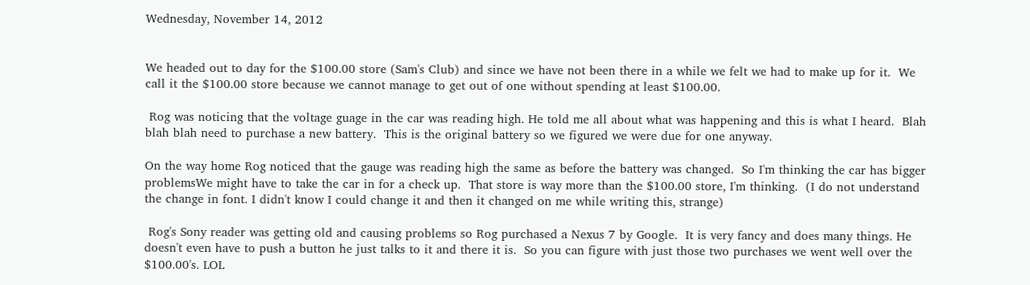Wednesday, November 14, 2012


We headed out to day for the $100.00 store (Sam's Club) and since we have not been there in a while we felt we had to make up for it.  We call it the $100.00 store because we cannot manage to get out of one without spending at least $100.00.

 Rog was noticing that the voltage guage in the car was reading high. He told me all about what was happening and this is what I heard.  Blah blah blah need to purchase a new battery.  This is the original battery so we figured we were due for one anyway.

On the way home Rog noticed that the gauge was reading high the same as before the battery was changed.  So I'm thinking the car has bigger problemsWe might have to take the car in for a check up.  That store is way more than the $100.00 store, I'm thinking.  (I do not understand the change in font. I didn't know I could change it and then it changed on me while writing this, strange)

 Rog's Sony reader was getting old and causing problems so Rog purchased a Nexus 7 by Google.  It is very fancy and does many things. He doesn't even have to push a button he just talks to it and there it is.  So you can figure with just those two purchases we went well over the $100.00's. LOL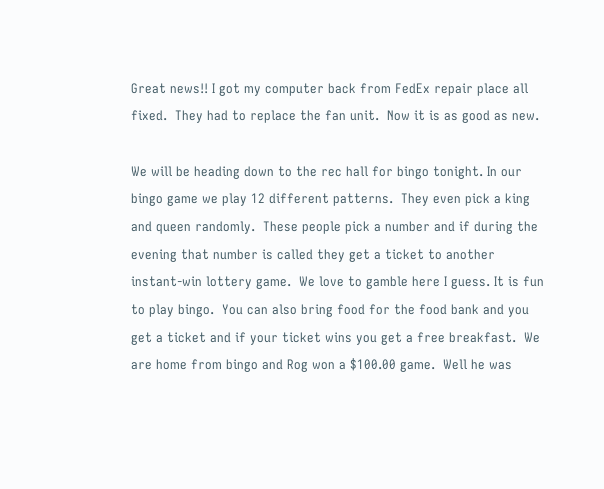Great news!! I got my computer back from FedEx repair place all fixed.  They had to replace the fan unit.  Now it is as good as new.

We will be heading down to the rec hall for bingo tonight. In our bingo game we play 12 different patterns.  They even pick a king and queen randomly.  These people pick a number and if during the evening that number is called they get a ticket to another instant-win lottery game.  We love to gamble here I guess. It is fun to play bingo.  You can also bring food for the food bank and you get a ticket and if your ticket wins you get a free breakfast.  We are home from bingo and Rog won a $100.00 game.  Well he was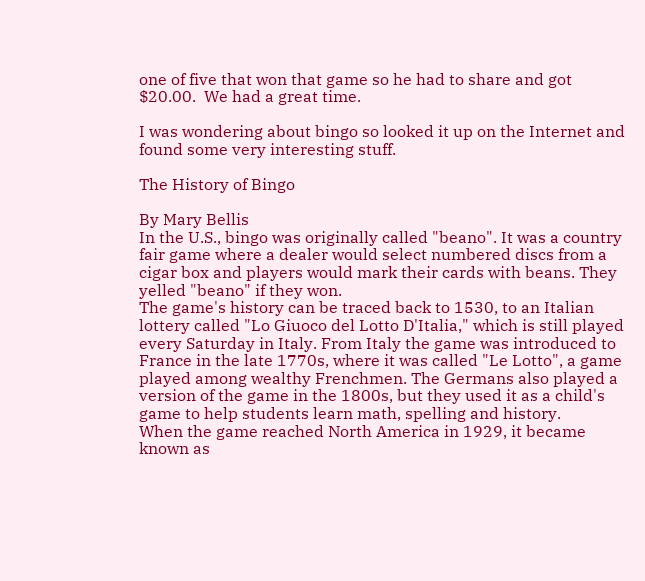one of five that won that game so he had to share and got $20.00.  We had a great time.

I was wondering about bingo so looked it up on the Internet and found some very interesting stuff.

The History of Bingo

By Mary Bellis
In the U.S., bingo was originally called "beano". It was a country fair game where a dealer would select numbered discs from a cigar box and players would mark their cards with beans. They yelled "beano" if they won.
The game's history can be traced back to 1530, to an Italian lottery called "Lo Giuoco del Lotto D'Italia," which is still played every Saturday in Italy. From Italy the game was introduced to France in the late 1770s, where it was called "Le Lotto", a game played among wealthy Frenchmen. The Germans also played a version of the game in the 1800s, but they used it as a child's game to help students learn math, spelling and history.
When the game reached North America in 1929, it became known as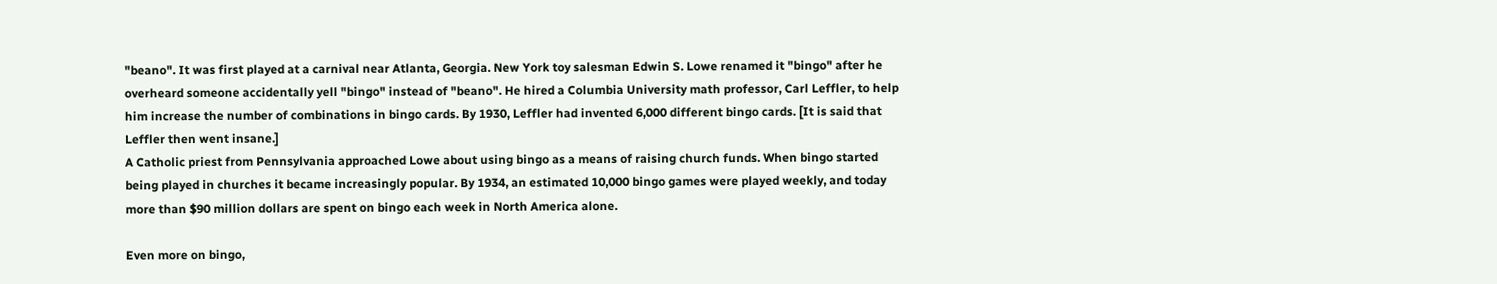"beano". It was first played at a carnival near Atlanta, Georgia. New York toy salesman Edwin S. Lowe renamed it "bingo" after he overheard someone accidentally yell "bingo" instead of "beano". He hired a Columbia University math professor, Carl Leffler, to help him increase the number of combinations in bingo cards. By 1930, Leffler had invented 6,000 different bingo cards. [It is said that Leffler then went insane.]
A Catholic priest from Pennsylvania approached Lowe about using bingo as a means of raising church funds. When bingo started being played in churches it became increasingly popular. By 1934, an estimated 10,000 bingo games were played weekly, and today more than $90 million dollars are spent on bingo each week in North America alone.

Even more on bingo,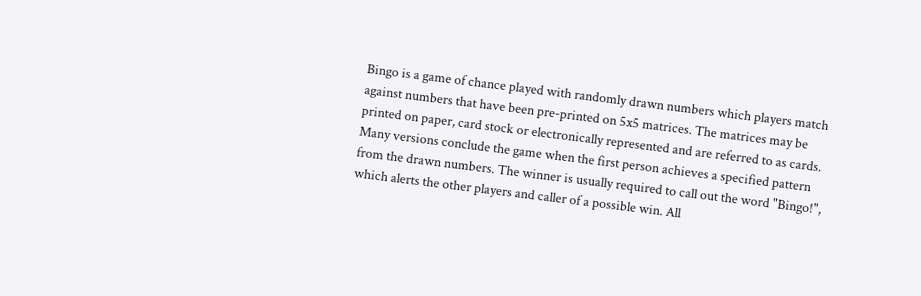Bingo is a game of chance played with randomly drawn numbers which players match against numbers that have been pre-printed on 5x5 matrices. The matrices may be printed on paper, card stock or electronically represented and are referred to as cards. Many versions conclude the game when the first person achieves a specified pattern from the drawn numbers. The winner is usually required to call out the word "Bingo!", which alerts the other players and caller of a possible win. All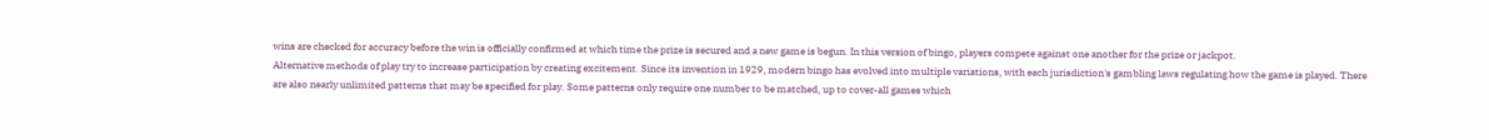wins are checked for accuracy before the win is officially confirmed at which time the prize is secured and a new game is begun. In this version of bingo, players compete against one another for the prize or jackpot.
Alternative methods of play try to increase participation by creating excitement. Since its invention in 1929, modern bingo has evolved into multiple variations, with each jurisdiction's gambling laws regulating how the game is played. There are also nearly unlimited patterns that may be specified for play. Some patterns only require one number to be matched, up to cover-all games which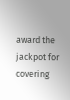award the jackpot for covering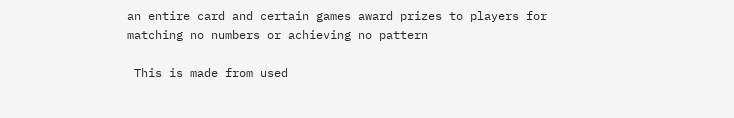an entire card and certain games award prizes to players for matching no numbers or achieving no pattern

 This is made from used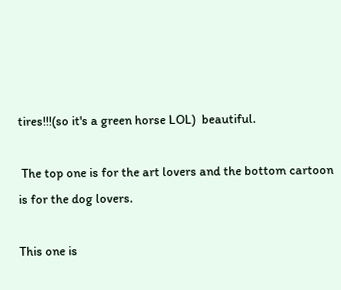tires!!!(so it's a green horse LOL)  beautiful.

 The top one is for the art lovers and the bottom cartoon is for the dog lovers.

This one is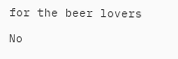for the beer lovers

No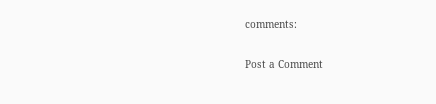comments:

Post a Comment